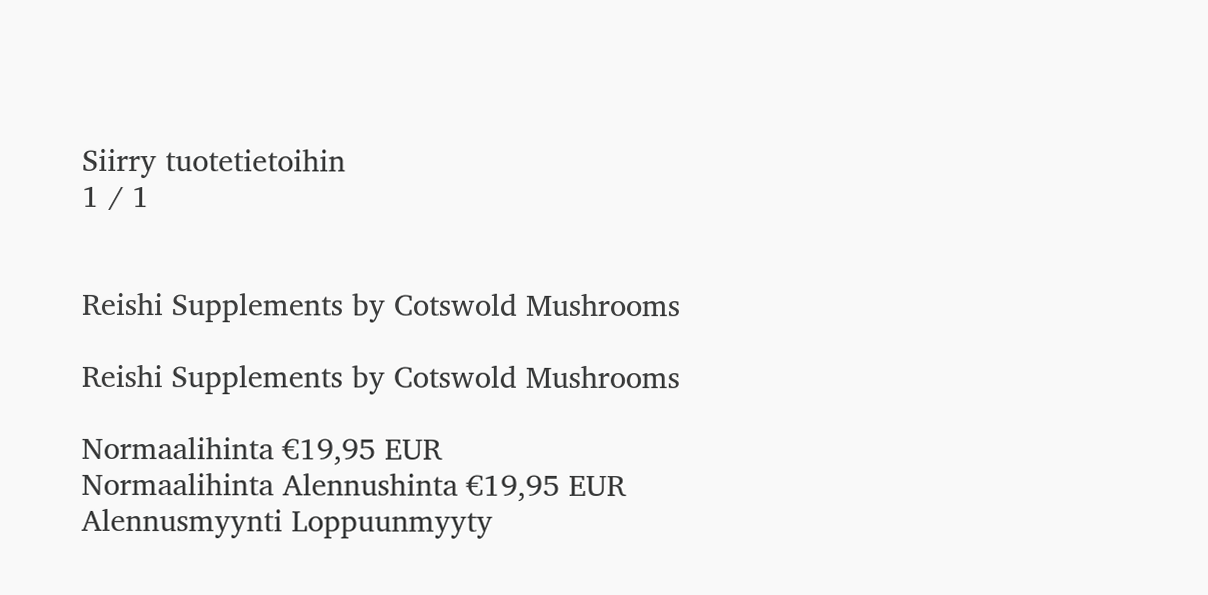Siirry tuotetietoihin
1 / 1


Reishi Supplements by Cotswold Mushrooms

Reishi Supplements by Cotswold Mushrooms

Normaalihinta €19,95 EUR
Normaalihinta Alennushinta €19,95 EUR
Alennusmyynti Loppuunmyyty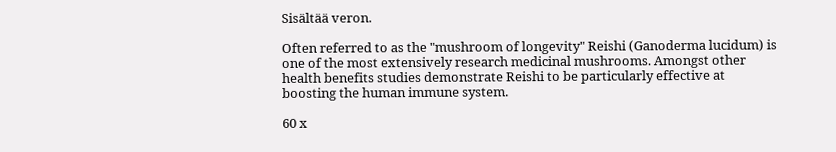Sisältää veron.

Often referred to as the "mushroom of longevity" Reishi (Ganoderma lucidum) is one of the most extensively research medicinal mushrooms. Amongst other health benefits studies demonstrate Reishi to be particularly effective at boosting the human immune system.

60 x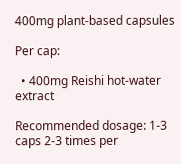400mg plant-based capsules

Per cap:

  • 400mg Reishi hot-water extract

Recommended dosage: 1-3 caps 2-3 times per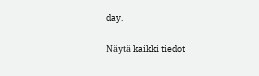day.

Näytä kaikki tiedot